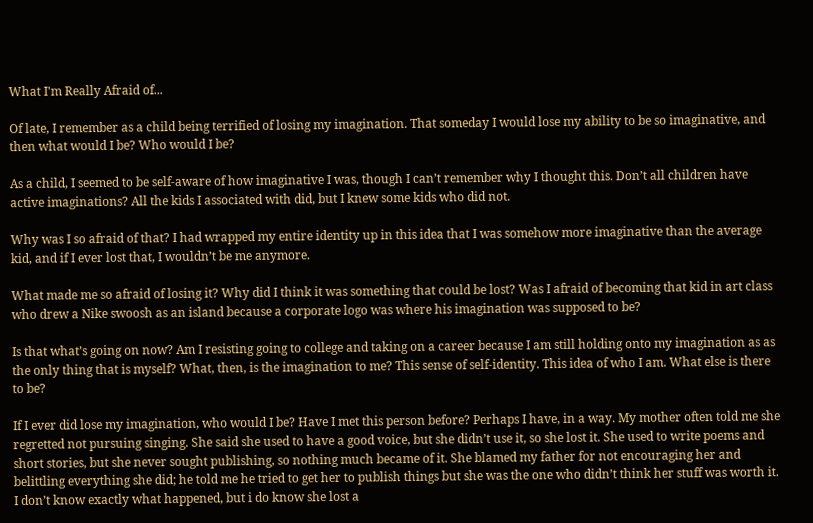What I'm Really Afraid of...

Of late, I remember as a child being terrified of losing my imagination. That someday I would lose my ability to be so imaginative, and then what would I be? Who would I be?

As a child, I seemed to be self-aware of how imaginative I was, though I can’t remember why I thought this. Don’t all children have active imaginations? All the kids I associated with did, but I knew some kids who did not.

Why was I so afraid of that? I had wrapped my entire identity up in this idea that I was somehow more imaginative than the average kid, and if I ever lost that, I wouldn’t be me anymore.

What made me so afraid of losing it? Why did I think it was something that could be lost? Was I afraid of becoming that kid in art class who drew a Nike swoosh as an island because a corporate logo was where his imagination was supposed to be?

Is that what’s going on now? Am I resisting going to college and taking on a career because I am still holding onto my imagination as as the only thing that is myself? What, then, is the imagination to me? This sense of self-identity. This idea of who I am. What else is there to be?

If I ever did lose my imagination, who would I be? Have I met this person before? Perhaps I have, in a way. My mother often told me she regretted not pursuing singing. She said she used to have a good voice, but she didn’t use it, so she lost it. She used to write poems and short stories, but she never sought publishing, so nothing much became of it. She blamed my father for not encouraging her and belittling everything she did; he told me he tried to get her to publish things but she was the one who didn’t think her stuff was worth it. I don’t know exactly what happened, but i do know she lost a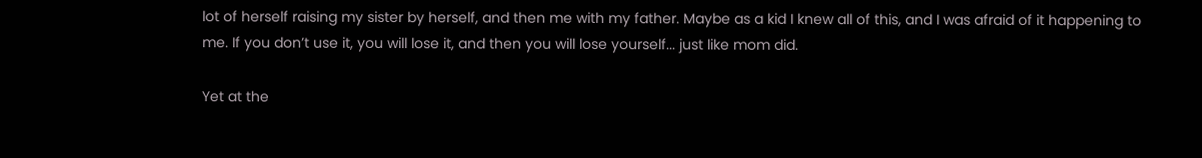lot of herself raising my sister by herself, and then me with my father. Maybe as a kid I knew all of this, and I was afraid of it happening to me. If you don’t use it, you will lose it, and then you will lose yourself... just like mom did.

Yet at the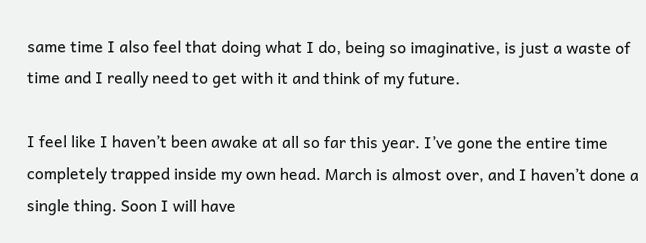same time I also feel that doing what I do, being so imaginative, is just a waste of time and I really need to get with it and think of my future.

I feel like I haven’t been awake at all so far this year. I’ve gone the entire time completely trapped inside my own head. March is almost over, and I haven’t done a single thing. Soon I will have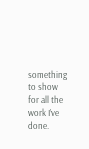something to show for all the work I’ve done.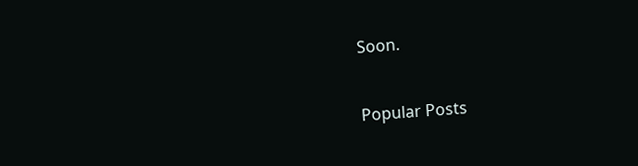Soon.


Popular Posts